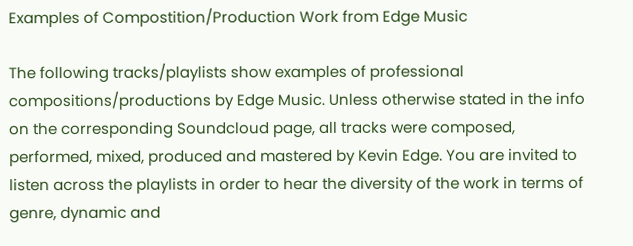Examples of Compostition/Production Work from Edge Music

The following tracks/playlists show examples of professional compositions/productions by Edge Music. Unless otherwise stated in the info on the corresponding Soundcloud page, all tracks were composed, performed, mixed, produced and mastered by Kevin Edge. You are invited to listen across the playlists in order to hear the diversity of the work in terms of genre, dynamic and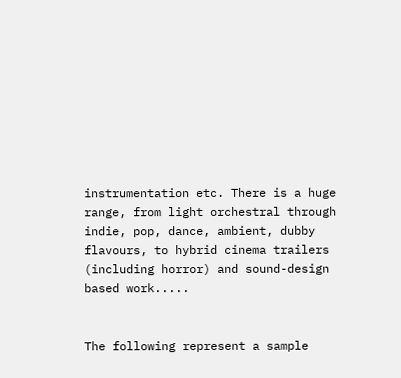instrumentation etc. There is a huge range, from light orchestral through indie, pop, dance, ambient, dubby flavours, to hybrid cinema trailers (including horror) and sound-design based work.....


The following represent a sample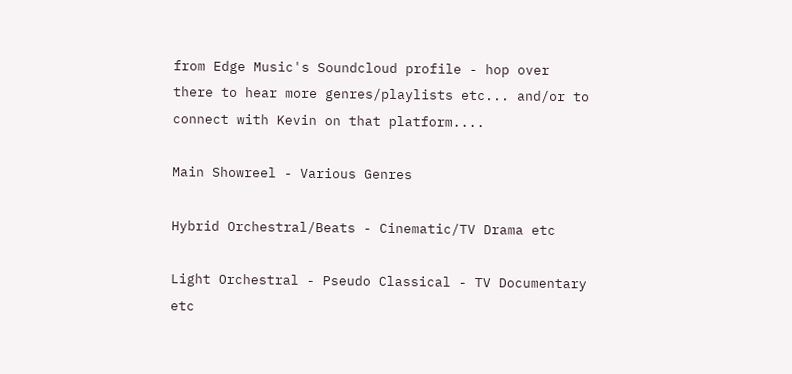from Edge Music's Soundcloud profile - hop over there to hear more genres/playlists etc... and/or to connect with Kevin on that platform....

Main Showreel - Various Genres

Hybrid Orchestral/Beats - Cinematic/TV Drama etc

Light Orchestral - Pseudo Classical - TV Documentary etc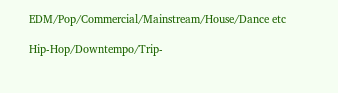EDM/Pop/Commercial/Mainstream/House/Dance etc

Hip-Hop/Downtempo/Trip-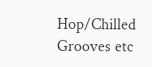Hop/Chilled Grooves etc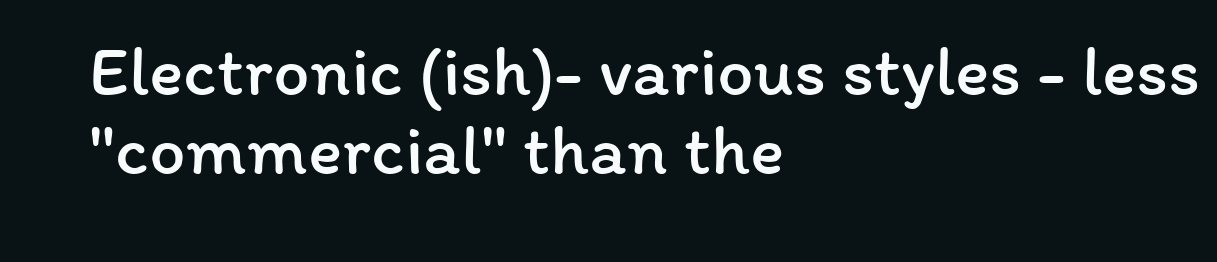Electronic (ish)- various styles - less "commercial" than the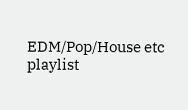EDM/Pop/House etc playlist